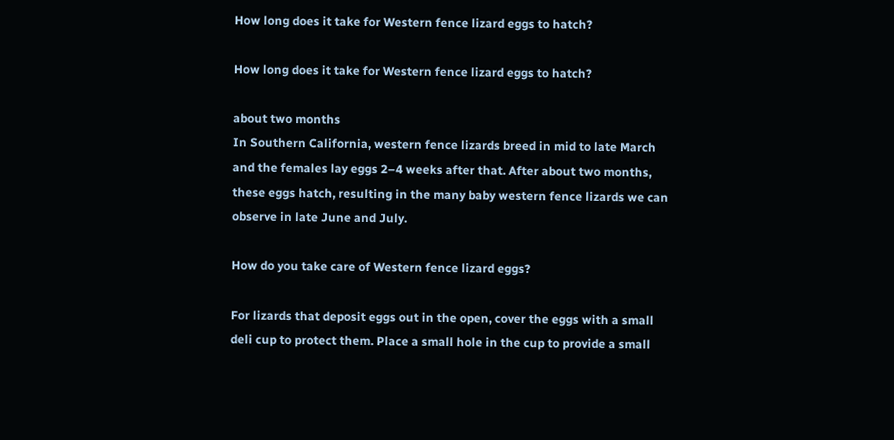How long does it take for Western fence lizard eggs to hatch?

How long does it take for Western fence lizard eggs to hatch?

about two months
In Southern California, western fence lizards breed in mid to late March and the females lay eggs 2–4 weeks after that. After about two months, these eggs hatch, resulting in the many baby western fence lizards we can observe in late June and July.

How do you take care of Western fence lizard eggs?

For lizards that deposit eggs out in the open, cover the eggs with a small deli cup to protect them. Place a small hole in the cup to provide a small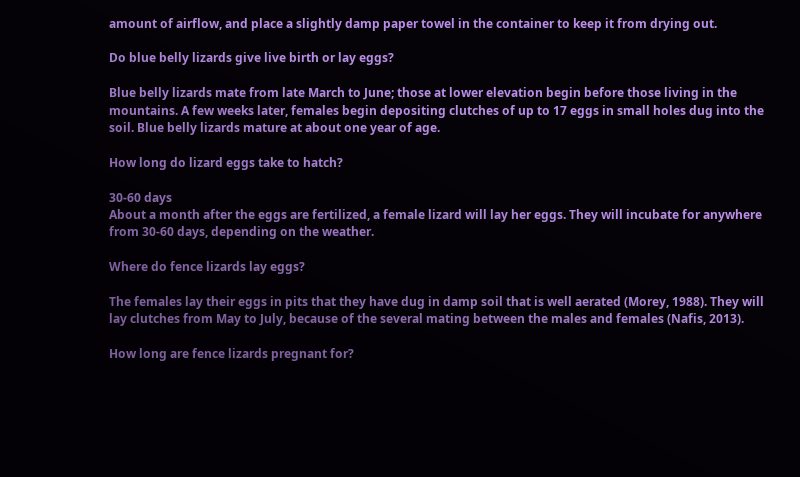amount of airflow, and place a slightly damp paper towel in the container to keep it from drying out.

Do blue belly lizards give live birth or lay eggs?

Blue belly lizards mate from late March to June; those at lower elevation begin before those living in the mountains. A few weeks later, females begin depositing clutches of up to 17 eggs in small holes dug into the soil. Blue belly lizards mature at about one year of age.

How long do lizard eggs take to hatch?

30-60 days
About a month after the eggs are fertilized, a female lizard will lay her eggs. They will incubate for anywhere from 30-60 days, depending on the weather.

Where do fence lizards lay eggs?

The females lay their eggs in pits that they have dug in damp soil that is well aerated (Morey, 1988). They will lay clutches from May to July, because of the several mating between the males and females (Nafis, 2013).

How long are fence lizards pregnant for?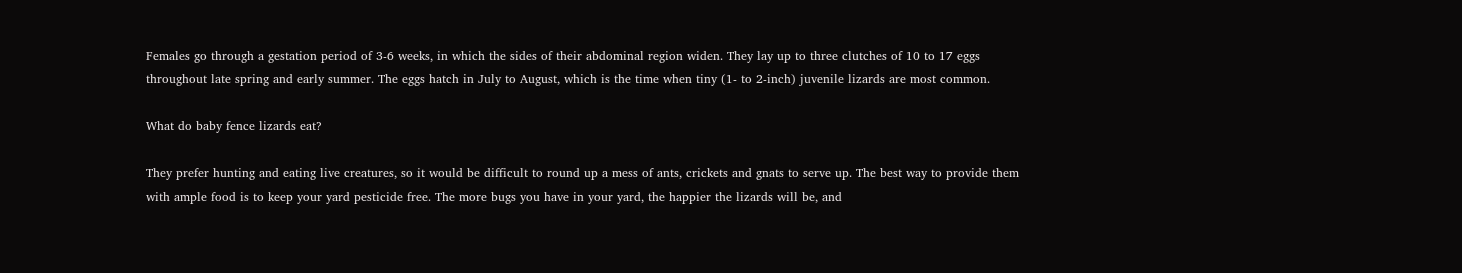Females go through a gestation period of 3-6 weeks, in which the sides of their abdominal region widen. They lay up to three clutches of 10 to 17 eggs throughout late spring and early summer. The eggs hatch in July to August, which is the time when tiny (1- to 2-inch) juvenile lizards are most common.

What do baby fence lizards eat?

They prefer hunting and eating live creatures, so it would be difficult to round up a mess of ants, crickets and gnats to serve up. The best way to provide them with ample food is to keep your yard pesticide free. The more bugs you have in your yard, the happier the lizards will be, and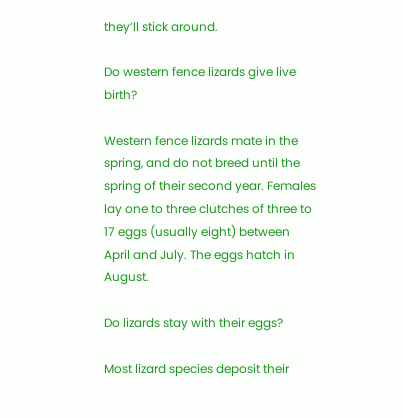they’ll stick around.

Do western fence lizards give live birth?

Western fence lizards mate in the spring, and do not breed until the spring of their second year. Females lay one to three clutches of three to 17 eggs (usually eight) between April and July. The eggs hatch in August.

Do lizards stay with their eggs?

Most lizard species deposit their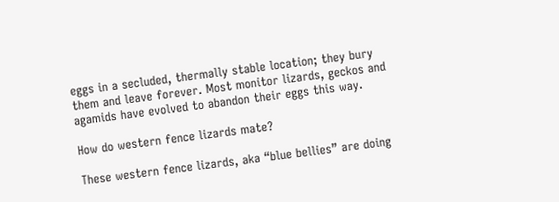eggs in a secluded, thermally stable location; they bury them and leave forever. Most monitor lizards, geckos and agamids have evolved to abandon their eggs this way.

How do western fence lizards mate?

These western fence lizards, aka “blue bellies” are doing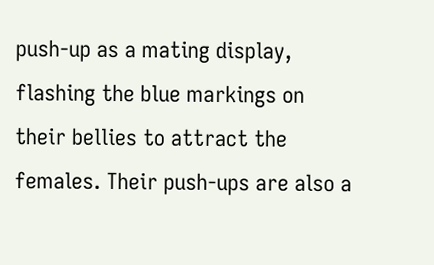push-up as a mating display, flashing the blue markings on their bellies to attract the females. Their push-ups are also a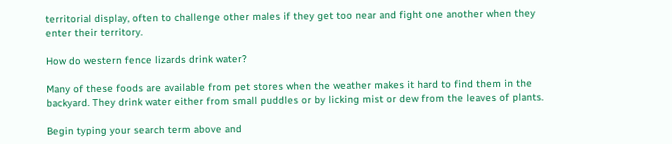territorial display, often to challenge other males if they get too near and fight one another when they enter their territory.

How do western fence lizards drink water?

Many of these foods are available from pet stores when the weather makes it hard to find them in the backyard. They drink water either from small puddles or by licking mist or dew from the leaves of plants.

Begin typing your search term above and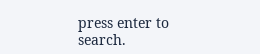press enter to search.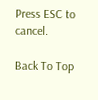Press ESC to cancel.

Back To Top